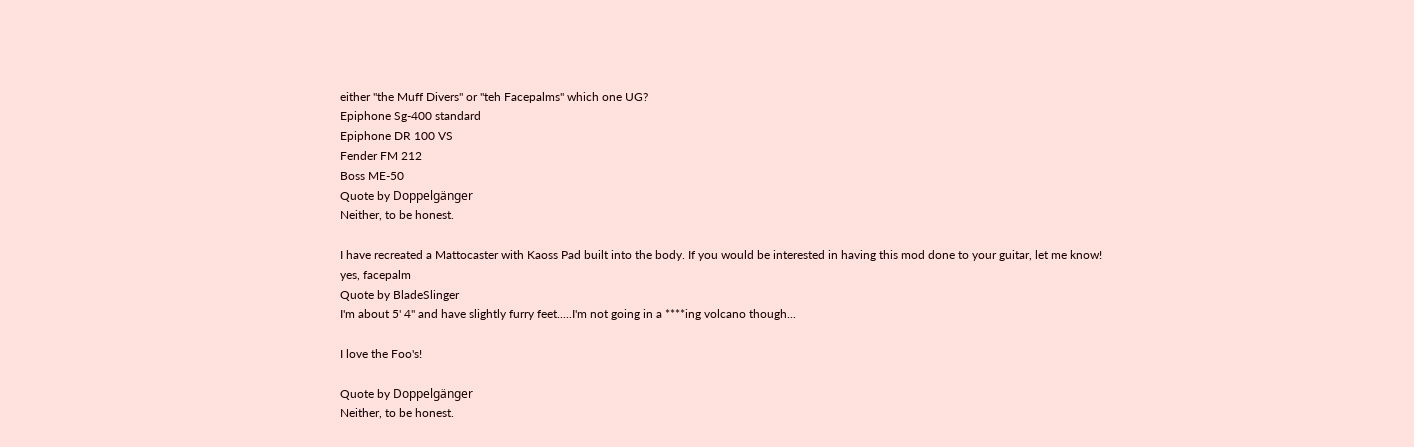either "the Muff Divers" or "teh Facepalms" which one UG?
Epiphone Sg-400 standard
Epiphone DR 100 VS
Fender FM 212
Boss ME-50
Quote by Doppelgänger
Neither, to be honest.

I have recreated a Mattocaster with Kaoss Pad built into the body. If you would be interested in having this mod done to your guitar, let me know!
yes, facepalm
Quote by BladeSlinger
I'm about 5' 4" and have slightly furry feet.....I'm not going in a ****ing volcano though...

I love the Foo's!

Quote by Doppelgänger
Neither, to be honest.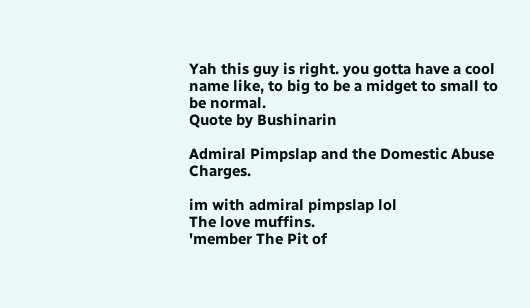Yah this guy is right. you gotta have a cool name like, to big to be a midget to small to be normal.
Quote by Bushinarin

Admiral Pimpslap and the Domestic Abuse Charges.

im with admiral pimpslap lol
The love muffins.
'member The Pit of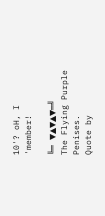10'? oH, I 'member!

╚═ ▼▲▼▲▼═╝
The Flying Purple Penises.
Quote by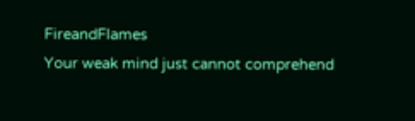FireandFlames
Your weak mind just cannot comprehend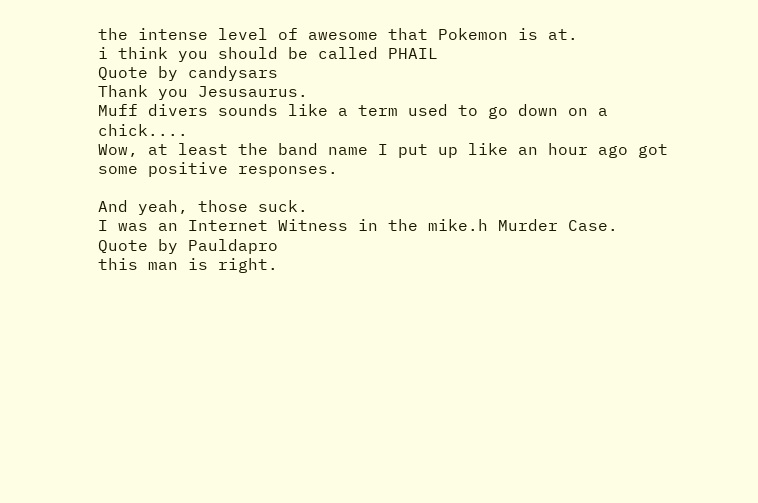the intense level of awesome that Pokemon is at.
i think you should be called PHAIL
Quote by candysars
Thank you Jesusaurus.
Muff divers sounds like a term used to go down on a chick....
Wow, at least the band name I put up like an hour ago got some positive responses.

And yeah, those suck.
I was an Internet Witness in the mike.h Murder Case.
Quote by Pauldapro
this man is right.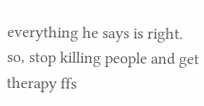everything he says is right. so, stop killing people and get therapy ffs